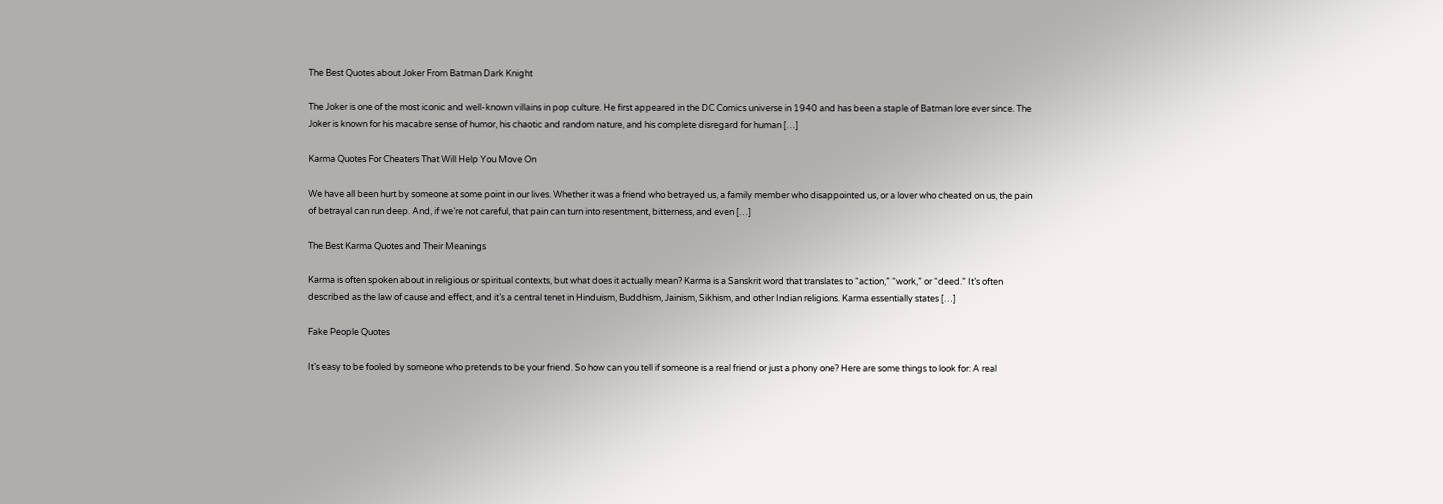The Best Quotes about Joker From Batman Dark Knight

The Joker is one of the most iconic and well-known villains in pop culture. He first appeared in the DC Comics universe in 1940 and has been a staple of Batman lore ever since. The Joker is known for his macabre sense of humor, his chaotic and random nature, and his complete disregard for human […]

Karma Quotes For Cheaters That Will Help You Move On

We have all been hurt by someone at some point in our lives. Whether it was a friend who betrayed us, a family member who disappointed us, or a lover who cheated on us, the pain of betrayal can run deep. And, if we’re not careful, that pain can turn into resentment, bitterness, and even […]

The Best Karma Quotes and Their Meanings

Karma is often spoken about in religious or spiritual contexts, but what does it actually mean? Karma is a Sanskrit word that translates to “action,” “work,” or “deed.” It’s often described as the law of cause and effect, and it’s a central tenet in Hinduism, Buddhism, Jainism, Sikhism, and other Indian religions. Karma essentially states […]

Fake People Quotes

It’s easy to be fooled by someone who pretends to be your friend. So how can you tell if someone is a real friend or just a phony one? Here are some things to look for: A real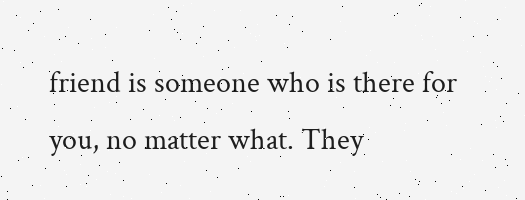friend is someone who is there for you, no matter what. They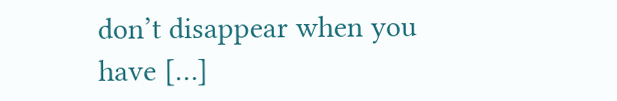don’t disappear when you have […]